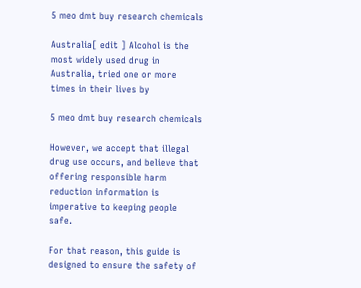5 meo dmt buy research chemicals

Australia[ edit ] Alcohol is the most widely used drug in Australia, tried one or more times in their lives by

5 meo dmt buy research chemicals

However, we accept that illegal drug use occurs, and believe that offering responsible harm reduction information is imperative to keeping people safe.

For that reason, this guide is designed to ensure the safety of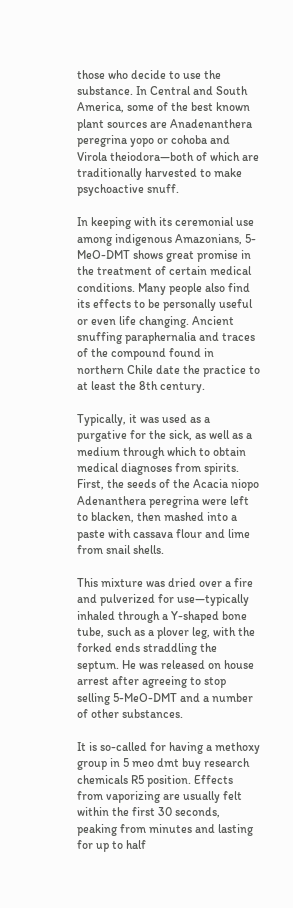those who decide to use the substance. In Central and South America, some of the best known plant sources are Anadenanthera peregrina yopo or cohoba and Virola theiodora—both of which are traditionally harvested to make psychoactive snuff.

In keeping with its ceremonial use among indigenous Amazonians, 5-MeO-DMT shows great promise in the treatment of certain medical conditions. Many people also find its effects to be personally useful or even life changing. Ancient snuffing paraphernalia and traces of the compound found in northern Chile date the practice to at least the 8th century.

Typically, it was used as a purgative for the sick, as well as a medium through which to obtain medical diagnoses from spirits. First, the seeds of the Acacia niopo Adenanthera peregrina were left to blacken, then mashed into a paste with cassava flour and lime from snail shells.

This mixture was dried over a fire and pulverized for use—typically inhaled through a Y-shaped bone tube, such as a plover leg, with the forked ends straddling the septum. He was released on house arrest after agreeing to stop selling 5-MeO-DMT and a number of other substances.

It is so-called for having a methoxy group in 5 meo dmt buy research chemicals R5 position. Effects from vaporizing are usually felt within the first 30 seconds, peaking from minutes and lasting for up to half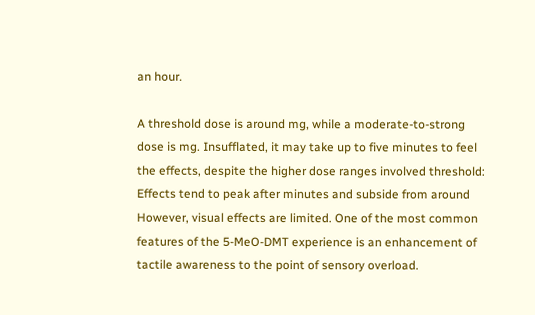an hour.

A threshold dose is around mg, while a moderate-to-strong dose is mg. Insufflated, it may take up to five minutes to feel the effects, despite the higher dose ranges involved threshold: Effects tend to peak after minutes and subside from around However, visual effects are limited. One of the most common features of the 5-MeO-DMT experience is an enhancement of tactile awareness to the point of sensory overload.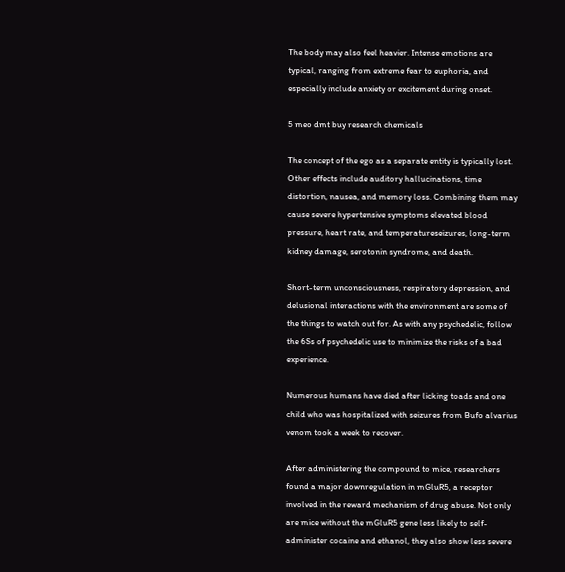The body may also feel heavier. Intense emotions are typical, ranging from extreme fear to euphoria, and especially include anxiety or excitement during onset.

5 meo dmt buy research chemicals

The concept of the ego as a separate entity is typically lost. Other effects include auditory hallucinations, time distortion, nausea, and memory loss. Combining them may cause severe hypertensive symptoms elevated blood pressure, heart rate, and temperatureseizures, long-term kidney damage, serotonin syndrome, and death.

Short-term unconsciousness, respiratory depression, and delusional interactions with the environment are some of the things to watch out for. As with any psychedelic, follow the 6Ss of psychedelic use to minimize the risks of a bad experience.

Numerous humans have died after licking toads and one child who was hospitalized with seizures from Bufo alvarius venom took a week to recover.

After administering the compound to mice, researchers found a major downregulation in mGluR5, a receptor involved in the reward mechanism of drug abuse. Not only are mice without the mGluR5 gene less likely to self-administer cocaine and ethanol, they also show less severe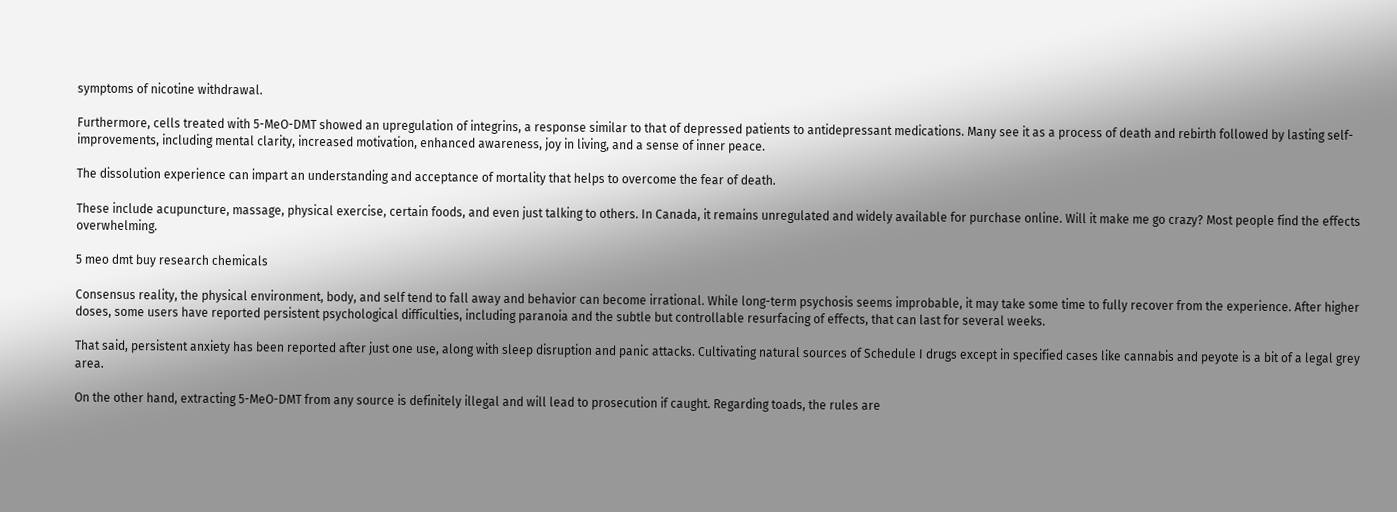symptoms of nicotine withdrawal.

Furthermore, cells treated with 5-MeO-DMT showed an upregulation of integrins, a response similar to that of depressed patients to antidepressant medications. Many see it as a process of death and rebirth followed by lasting self-improvements, including mental clarity, increased motivation, enhanced awareness, joy in living, and a sense of inner peace.

The dissolution experience can impart an understanding and acceptance of mortality that helps to overcome the fear of death.

These include acupuncture, massage, physical exercise, certain foods, and even just talking to others. In Canada, it remains unregulated and widely available for purchase online. Will it make me go crazy? Most people find the effects overwhelming.

5 meo dmt buy research chemicals

Consensus reality, the physical environment, body, and self tend to fall away and behavior can become irrational. While long-term psychosis seems improbable, it may take some time to fully recover from the experience. After higher doses, some users have reported persistent psychological difficulties, including paranoia and the subtle but controllable resurfacing of effects, that can last for several weeks.

That said, persistent anxiety has been reported after just one use, along with sleep disruption and panic attacks. Cultivating natural sources of Schedule I drugs except in specified cases like cannabis and peyote is a bit of a legal grey area.

On the other hand, extracting 5-MeO-DMT from any source is definitely illegal and will lead to prosecution if caught. Regarding toads, the rules are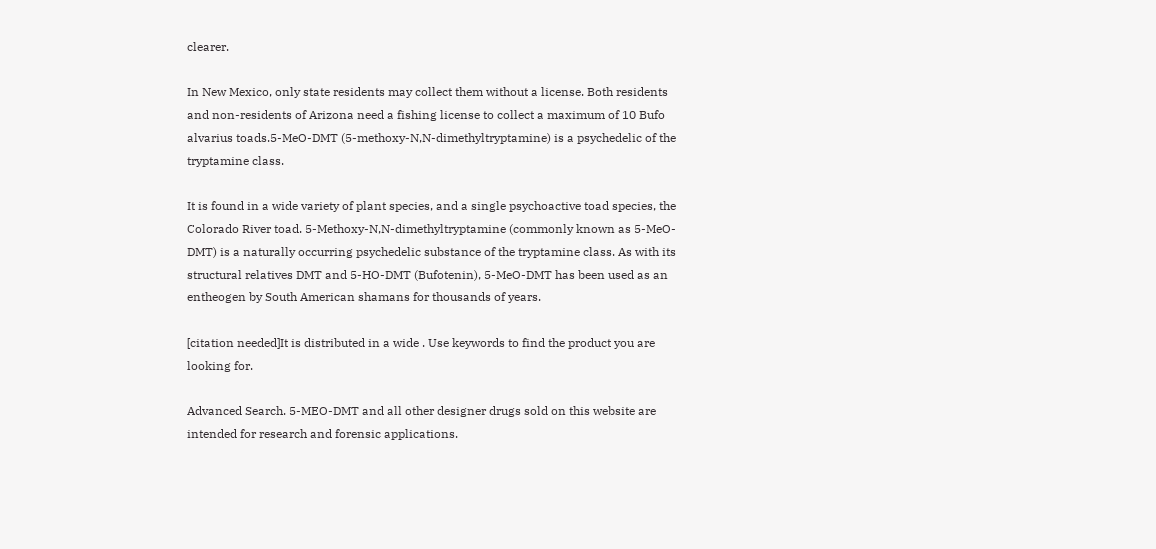clearer.

In New Mexico, only state residents may collect them without a license. Both residents and non-residents of Arizona need a fishing license to collect a maximum of 10 Bufo alvarius toads.5-MeO-DMT (5-methoxy-N,N-dimethyltryptamine) is a psychedelic of the tryptamine class.

It is found in a wide variety of plant species, and a single psychoactive toad species, the Colorado River toad. 5-Methoxy-N,N-dimethyltryptamine (commonly known as 5-MeO-DMT) is a naturally occurring psychedelic substance of the tryptamine class. As with its structural relatives DMT and 5-HO-DMT (Bufotenin), 5-MeO-DMT has been used as an entheogen by South American shamans for thousands of years.

[citation needed]It is distributed in a wide . Use keywords to find the product you are looking for.

Advanced Search. 5-MEO-DMT and all other designer drugs sold on this website are intended for research and forensic applications.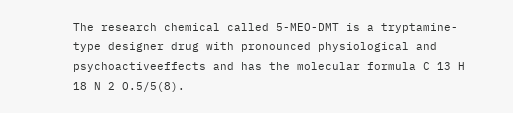The research chemical called 5-MEO-DMT is a tryptamine-type designer drug with pronounced physiological and psychoactiveeffects and has the molecular formula C 13 H 18 N 2 O.5/5(8).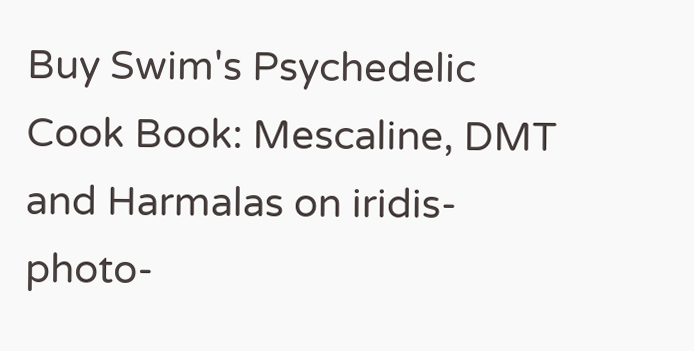Buy Swim's Psychedelic Cook Book: Mescaline, DMT and Harmalas on iridis-photo-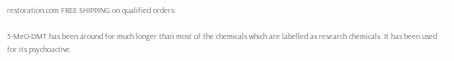restoration.com FREE SHIPPING on qualified orders.

5-MeO-DMT has been around for much longer than most of the chemicals which are labelled as research chemicals. It has been used for its psychoactive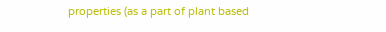properties (as a part of plant based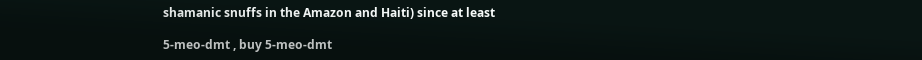shamanic snuffs in the Amazon and Haiti) since at least

5-meo-dmt , buy 5-meo-dmt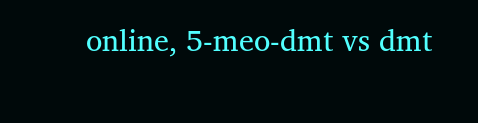online, 5-meo-dmt vs dmt